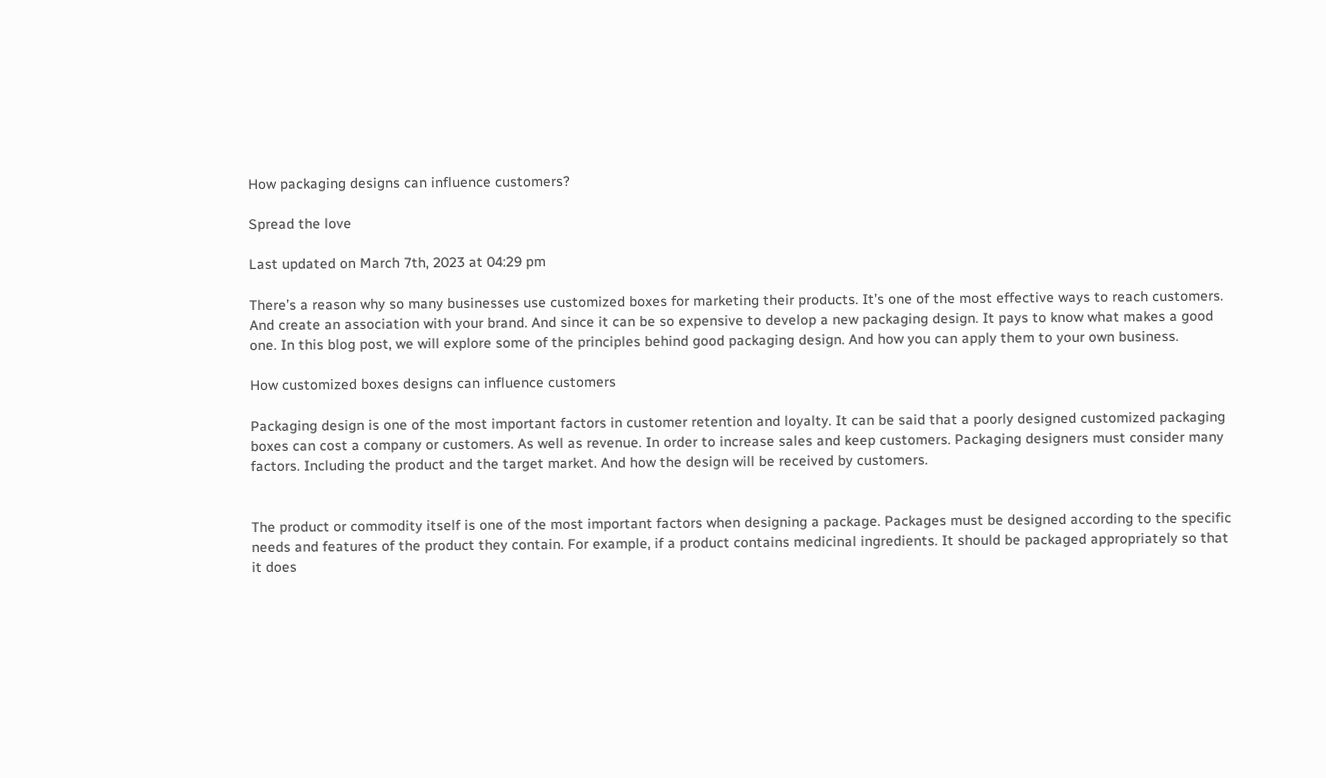How packaging designs can influence customers?

Spread the love

Last updated on March 7th, 2023 at 04:29 pm

There’s a reason why so many businesses use customized boxes for marketing their products. It’s one of the most effective ways to reach customers. And create an association with your brand. And since it can be so expensive to develop a new packaging design. It pays to know what makes a good one. In this blog post, we will explore some of the principles behind good packaging design. And how you can apply them to your own business.

How customized boxes designs can influence customers

Packaging design is one of the most important factors in customer retention and loyalty. It can be said that a poorly designed customized packaging boxes can cost a company or customers. As well as revenue. In order to increase sales and keep customers. Packaging designers must consider many factors. Including the product and the target market. And how the design will be received by customers.


The product or commodity itself is one of the most important factors when designing a package. Packages must be designed according to the specific needs and features of the product they contain. For example, if a product contains medicinal ingredients. It should be packaged appropriately so that it does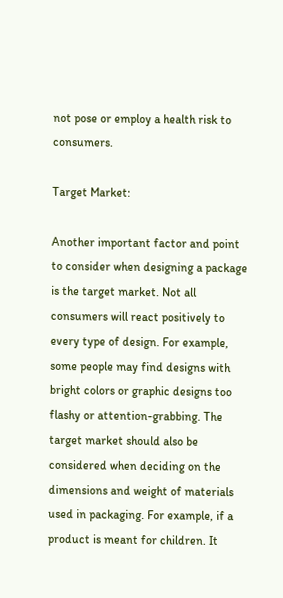not pose or employ a health risk to consumers.

Target Market:

Another important factor and point to consider when designing a package is the target market. Not all consumers will react positively to every type of design. For example, some people may find designs with bright colors or graphic designs too flashy or attention-grabbing. The target market should also be considered when deciding on the dimensions and weight of materials used in packaging. For example, if a product is meant for children. It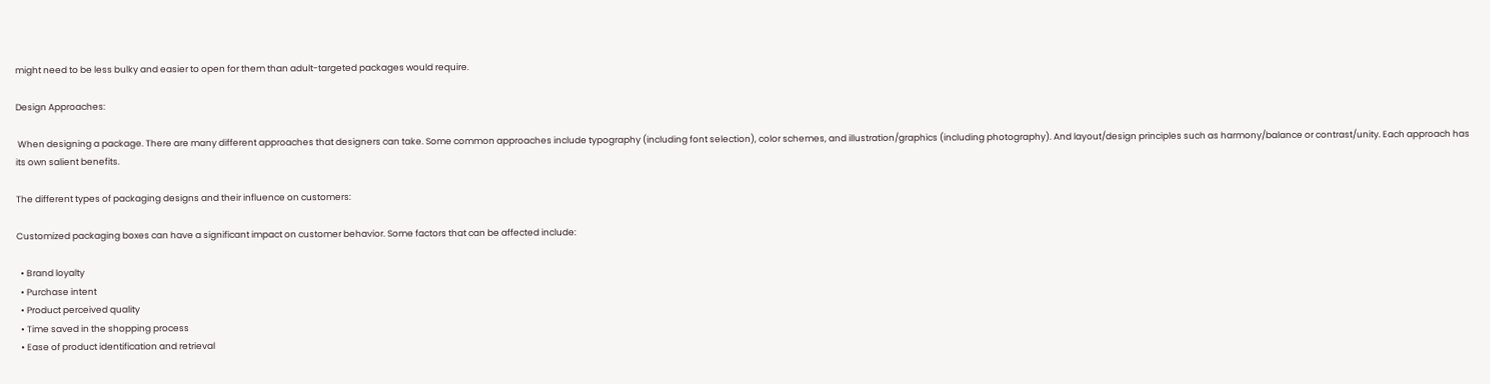might need to be less bulky and easier to open for them than adult-targeted packages would require.

Design Approaches:

 When designing a package. There are many different approaches that designers can take. Some common approaches include typography (including font selection), color schemes, and illustration/graphics (including photography). And layout/design principles such as harmony/balance or contrast/unity. Each approach has its own salient benefits.

The different types of packaging designs and their influence on customers:

Customized packaging boxes can have a significant impact on customer behavior. Some factors that can be affected include:

  • Brand loyalty
  • Purchase intent
  • Product perceived quality
  • Time saved in the shopping process
  • Ease of product identification and retrieval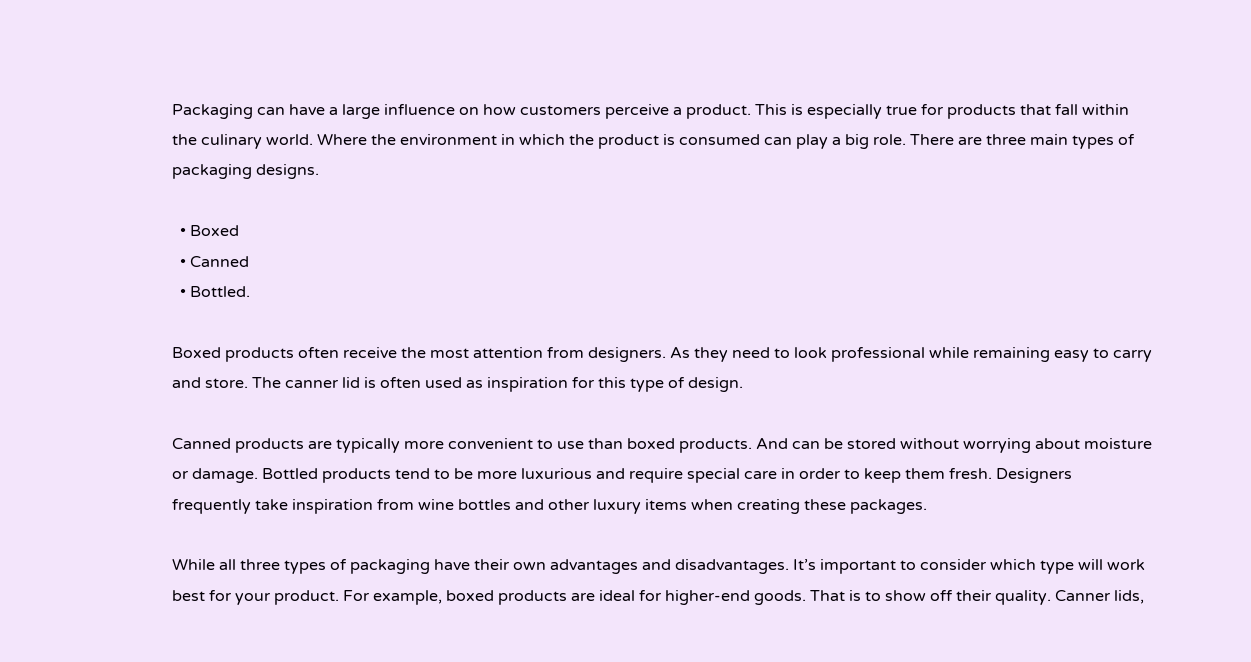Packaging can have a large influence on how customers perceive a product. This is especially true for products that fall within the culinary world. Where the environment in which the product is consumed can play a big role. There are three main types of packaging designs.

  • Boxed
  • Canned
  • Bottled.

Boxed products often receive the most attention from designers. As they need to look professional while remaining easy to carry and store. The canner lid is often used as inspiration for this type of design.

Canned products are typically more convenient to use than boxed products. And can be stored without worrying about moisture or damage. Bottled products tend to be more luxurious and require special care in order to keep them fresh. Designers frequently take inspiration from wine bottles and other luxury items when creating these packages.

While all three types of packaging have their own advantages and disadvantages. It’s important to consider which type will work best for your product. For example, boxed products are ideal for higher-end goods. That is to show off their quality. Canner lids,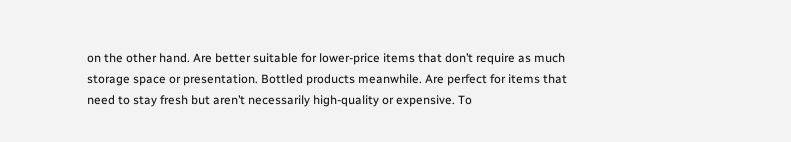on the other hand. Are better suitable for lower-price items that don’t require as much storage space or presentation. Bottled products meanwhile. Are perfect for items that need to stay fresh but aren’t necessarily high-quality or expensive. To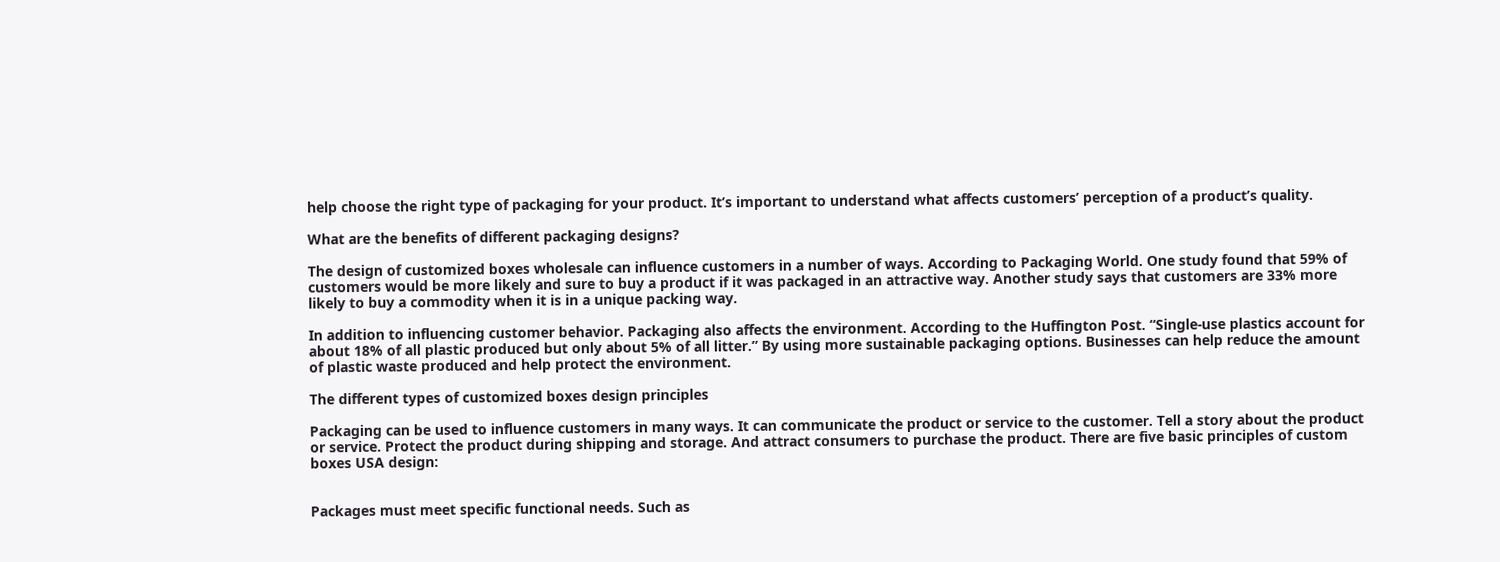help choose the right type of packaging for your product. It’s important to understand what affects customers’ perception of a product’s quality.

What are the benefits of different packaging designs?

The design of customized boxes wholesale can influence customers in a number of ways. According to Packaging World. One study found that 59% of customers would be more likely and sure to buy a product if it was packaged in an attractive way. Another study says that customers are 33% more likely to buy a commodity when it is in a unique packing way.

In addition to influencing customer behavior. Packaging also affects the environment. According to the Huffington Post. “Single-use plastics account for about 18% of all plastic produced but only about 5% of all litter.” By using more sustainable packaging options. Businesses can help reduce the amount of plastic waste produced and help protect the environment.

The different types of customized boxes design principles

Packaging can be used to influence customers in many ways. It can communicate the product or service to the customer. Tell a story about the product or service. Protect the product during shipping and storage. And attract consumers to purchase the product. There are five basic principles of custom boxes USA design:


Packages must meet specific functional needs. Such as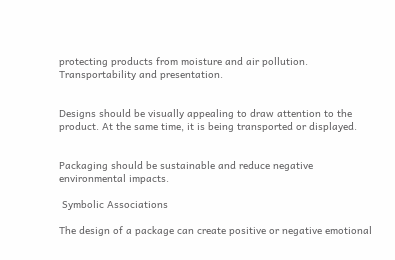protecting products from moisture and air pollution. Transportability and presentation.


Designs should be visually appealing to draw attention to the product. At the same time, it is being transported or displayed.


Packaging should be sustainable and reduce negative environmental impacts.

 Symbolic Associations

The design of a package can create positive or negative emotional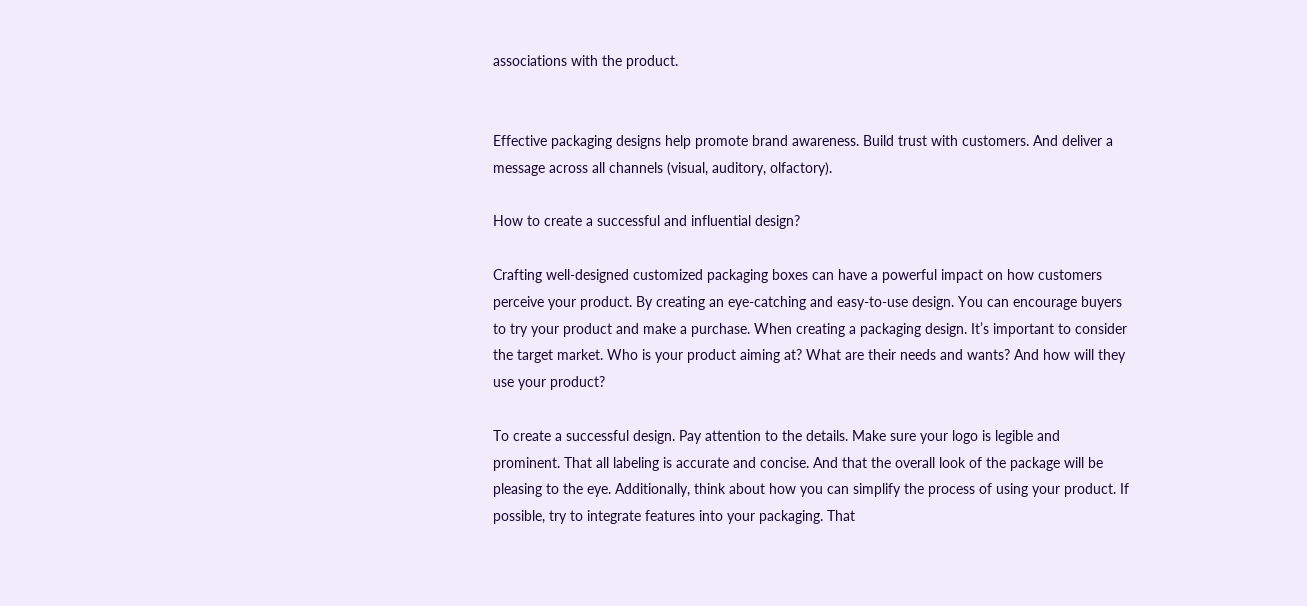associations with the product.


Effective packaging designs help promote brand awareness. Build trust with customers. And deliver a message across all channels (visual, auditory, olfactory).

How to create a successful and influential design?

Crafting well-designed customized packaging boxes can have a powerful impact on how customers perceive your product. By creating an eye-catching and easy-to-use design. You can encourage buyers to try your product and make a purchase. When creating a packaging design. It’s important to consider the target market. Who is your product aiming at? What are their needs and wants? And how will they use your product?

To create a successful design. Pay attention to the details. Make sure your logo is legible and prominent. That all labeling is accurate and concise. And that the overall look of the package will be pleasing to the eye. Additionally, think about how you can simplify the process of using your product. If possible, try to integrate features into your packaging. That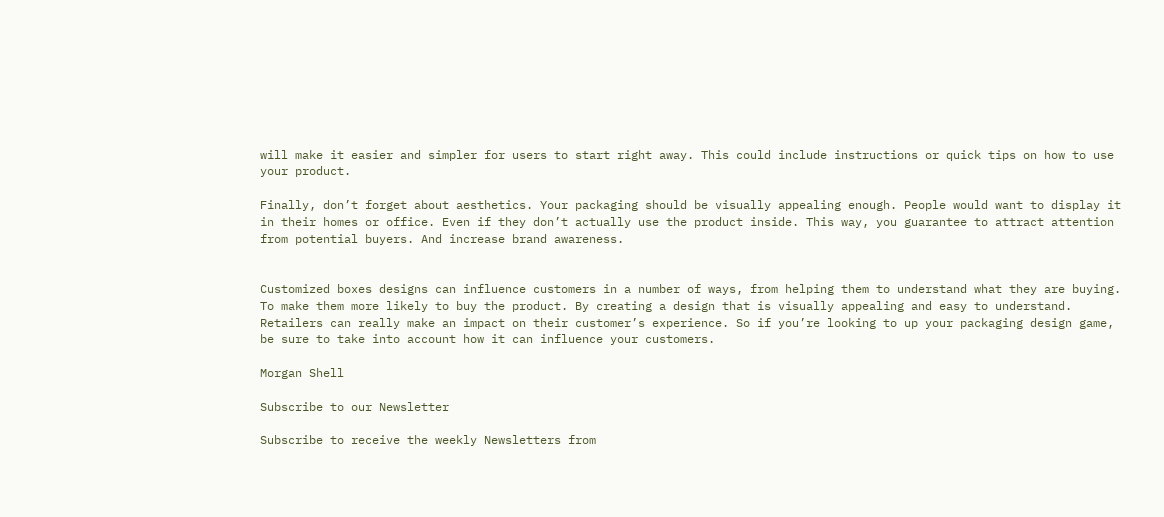will make it easier and simpler for users to start right away. This could include instructions or quick tips on how to use your product.

Finally, don’t forget about aesthetics. Your packaging should be visually appealing enough. People would want to display it in their homes or office. Even if they don’t actually use the product inside. This way, you guarantee to attract attention from potential buyers. And increase brand awareness.


Customized boxes designs can influence customers in a number of ways, from helping them to understand what they are buying. To make them more likely to buy the product. By creating a design that is visually appealing and easy to understand. Retailers can really make an impact on their customer’s experience. So if you’re looking to up your packaging design game, be sure to take into account how it can influence your customers.

Morgan Shell

Subscribe to our Newsletter

Subscribe to receive the weekly Newsletters from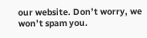our website. Don’t worry, we won’t spam you.